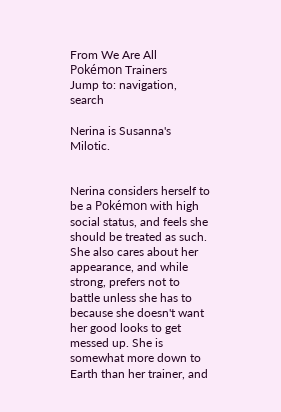From We Are All Pokémon Trainers
Jump to: navigation, search

Nerina is Susanna's Milotic.


Nerina considers herself to be a Pokémon with high social status, and feels she should be treated as such. She also cares about her appearance, and while strong, prefers not to battle unless she has to because she doesn't want her good looks to get messed up. She is somewhat more down to Earth than her trainer, and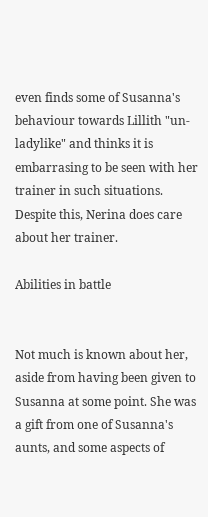even finds some of Susanna's behaviour towards Lillith "un-ladylike" and thinks it is embarrasing to be seen with her trainer in such situations. Despite this, Nerina does care about her trainer.

Abilities in battle


Not much is known about her, aside from having been given to Susanna at some point. She was a gift from one of Susanna's aunts, and some aspects of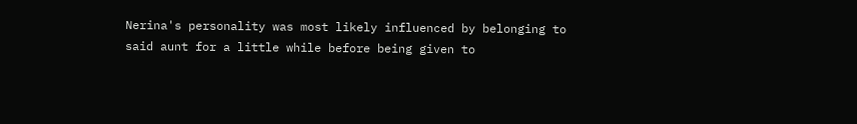Nerina's personality was most likely influenced by belonging to said aunt for a little while before being given to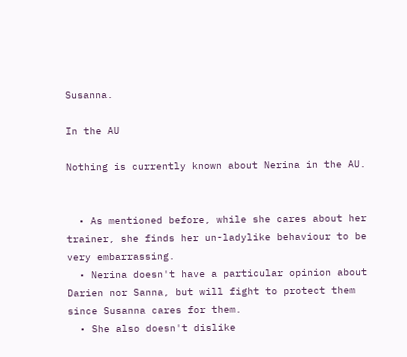Susanna.

In the AU

Nothing is currently known about Nerina in the AU.


  • As mentioned before, while she cares about her trainer, she finds her un-ladylike behaviour to be very embarrassing.
  • Nerina doesn't have a particular opinion about Darien nor Sanna, but will fight to protect them since Susanna cares for them.
  • She also doesn't dislike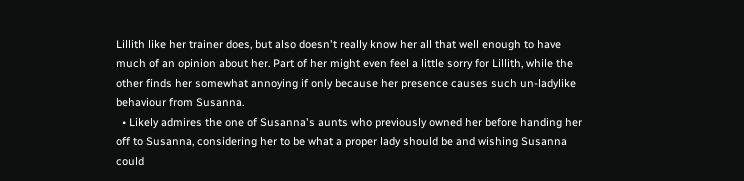Lillith like her trainer does, but also doesn't really know her all that well enough to have much of an opinion about her. Part of her might even feel a little sorry for Lillith, while the other finds her somewhat annoying if only because her presence causes such un-ladylike behaviour from Susanna.
  • Likely admires the one of Susanna's aunts who previously owned her before handing her off to Susanna, considering her to be what a proper lady should be and wishing Susanna could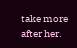take more after her.